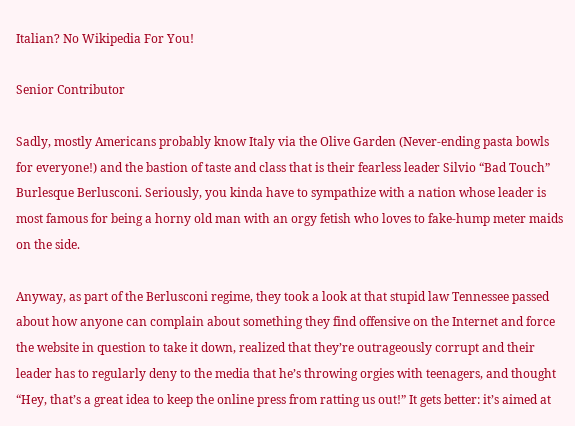Italian? No Wikipedia For You!

Senior Contributor

Sadly, mostly Americans probably know Italy via the Olive Garden (Never-ending pasta bowls for everyone!) and the bastion of taste and class that is their fearless leader Silvio “Bad Touch” Burlesque Berlusconi. Seriously, you kinda have to sympathize with a nation whose leader is most famous for being a horny old man with an orgy fetish who loves to fake-hump meter maids on the side.

Anyway, as part of the Berlusconi regime, they took a look at that stupid law Tennessee passed about how anyone can complain about something they find offensive on the Internet and force the website in question to take it down, realized that they’re outrageously corrupt and their leader has to regularly deny to the media that he’s throwing orgies with teenagers, and thought “Hey, that’s a great idea to keep the online press from ratting us out!” It gets better: it’s aimed at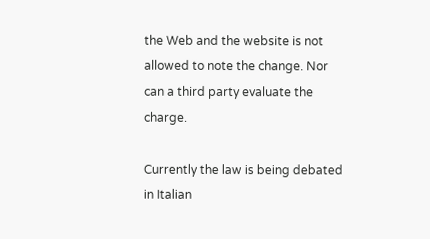the Web and the website is not allowed to note the change. Nor can a third party evaluate the charge.

Currently the law is being debated in Italian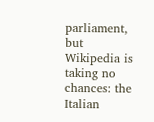parliament, but Wikipedia is taking no chances: the Italian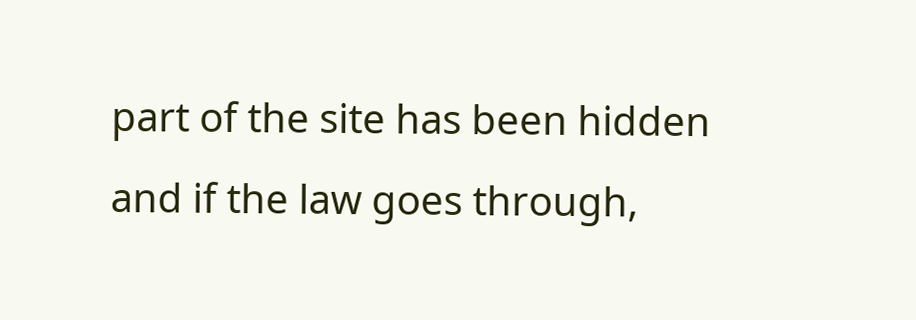part of the site has been hidden and if the law goes through,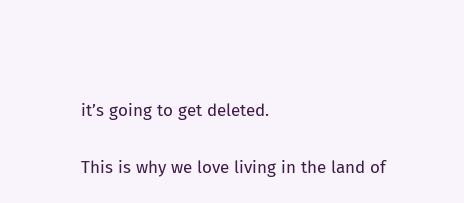it’s going to get deleted.

This is why we love living in the land of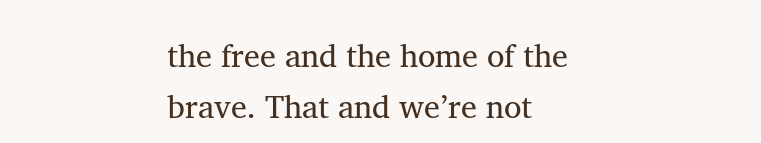the free and the home of the brave. That and we’re not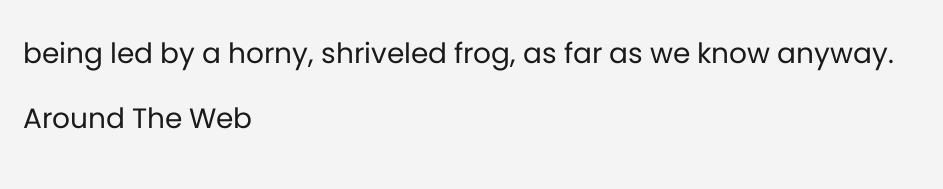being led by a horny, shriveled frog, as far as we know anyway.

Around The Web